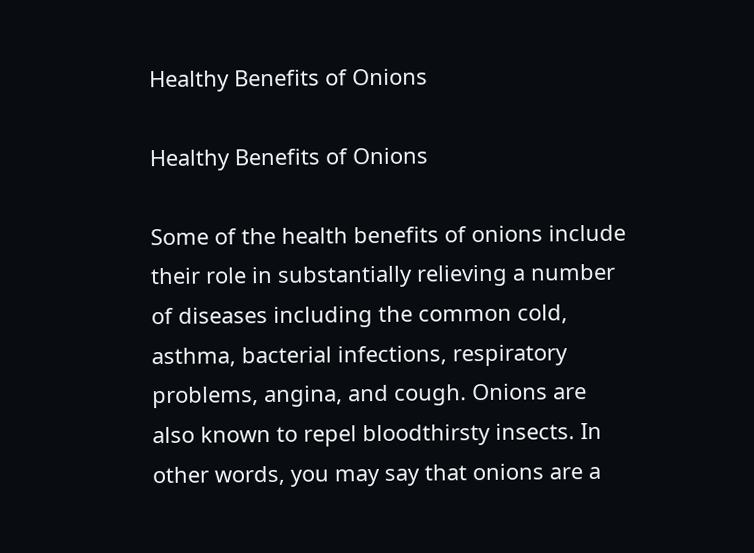Healthy Benefits of Onions

Healthy Benefits of Onions

Some of the health benefits of onions include their role in substantially relieving a number of diseases including the common cold, asthma, bacterial infections, respiratory problems, angina, and cough. Onions are also known to repel bloodthirsty insects. In other words, you may say that onions are a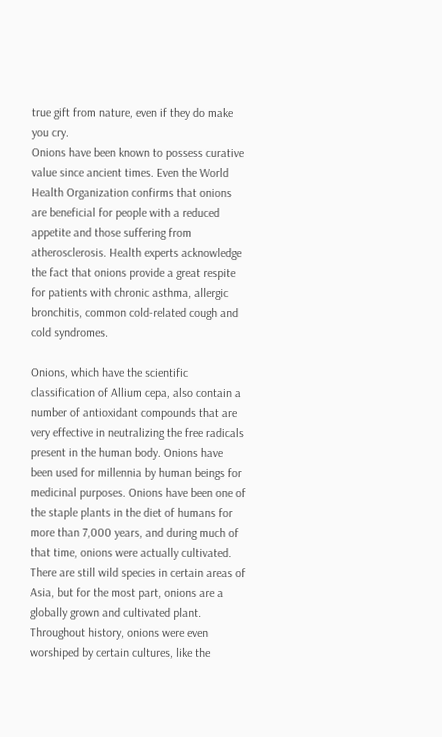true gift from nature, even if they do make you cry.
Onions have been known to possess curative value since ancient times. Even the World Health Organization confirms that onions are beneficial for people with a reduced appetite and those suffering from atherosclerosis. Health experts acknowledge the fact that onions provide a great respite for patients with chronic asthma, allergic bronchitis, common cold-related cough and cold syndromes.

Onions, which have the scientific classification of Allium cepa, also contain a number of antioxidant compounds that are very effective in neutralizing the free radicals present in the human body. Onions have been used for millennia by human beings for medicinal purposes. Onions have been one of the staple plants in the diet of humans for more than 7,000 years, and during much of that time, onions were actually cultivated. There are still wild species in certain areas of Asia, but for the most part, onions are a globally grown and cultivated plant. Throughout history, onions were even worshiped by certain cultures, like the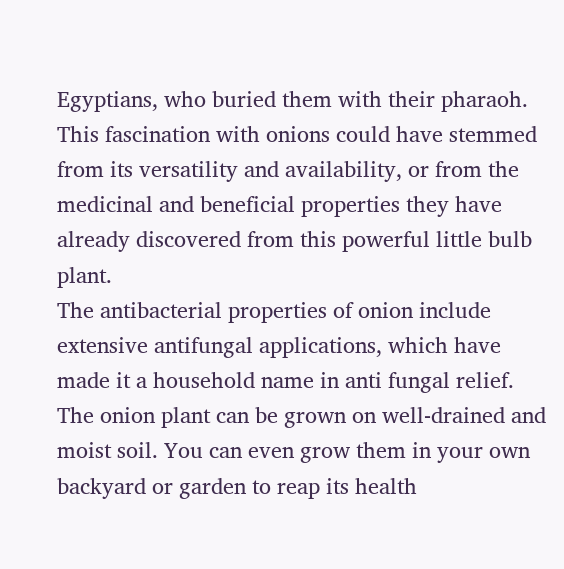Egyptians, who buried them with their pharaoh. This fascination with onions could have stemmed from its versatility and availability, or from the medicinal and beneficial properties they have already discovered from this powerful little bulb plant.
The antibacterial properties of onion include extensive antifungal applications, which have made it a household name in anti fungal relief. The onion plant can be grown on well-drained and moist soil. You can even grow them in your own backyard or garden to reap its health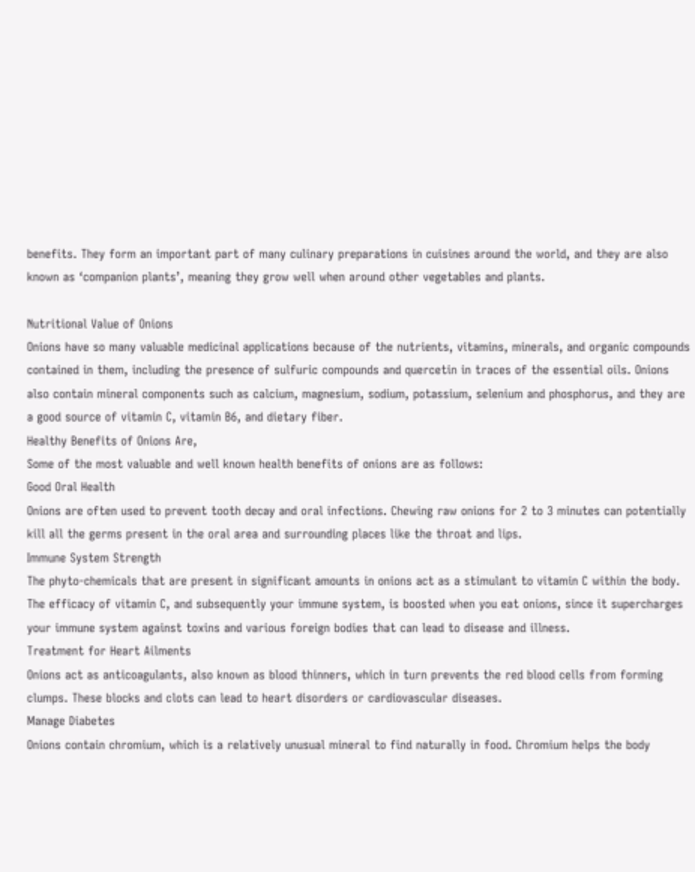benefits. They form an important part of many culinary preparations in cuisines around the world, and they are also known as ‘companion plants’, meaning they grow well when around other vegetables and plants.

Nutritional Value of Onions
Onions have so many valuable medicinal applications because of the nutrients, vitamins, minerals, and organic compounds contained in them, including the presence of sulfuric compounds and quercetin in traces of the essential oils. Onions also contain mineral components such as calcium, magnesium, sodium, potassium, selenium and phosphorus, and they are a good source of vitamin C, vitamin B6, and dietary fiber.
Healthy Benefits of Onions Are,
Some of the most valuable and well known health benefits of onions are as follows:
Good Oral Health
Onions are often used to prevent tooth decay and oral infections. Chewing raw onions for 2 to 3 minutes can potentially kill all the germs present in the oral area and surrounding places like the throat and lips.
Immune System Strength
The phyto-chemicals that are present in significant amounts in onions act as a stimulant to vitamin C within the body. The efficacy of vitamin C, and subsequently your immune system, is boosted when you eat onions, since it supercharges your immune system against toxins and various foreign bodies that can lead to disease and illness.
Treatment for Heart Ailments
Onions act as anticoagulants, also known as blood thinners, which in turn prevents the red blood cells from forming clumps. These blocks and clots can lead to heart disorders or cardiovascular diseases.
Manage Diabetes
Onions contain chromium, which is a relatively unusual mineral to find naturally in food. Chromium helps the body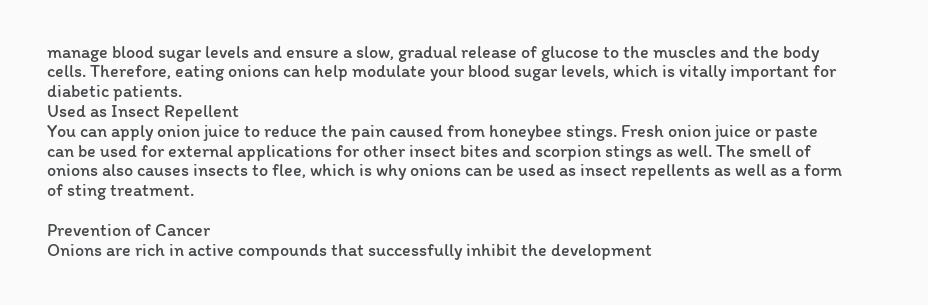manage blood sugar levels and ensure a slow, gradual release of glucose to the muscles and the body cells. Therefore, eating onions can help modulate your blood sugar levels, which is vitally important for diabetic patients.
Used as Insect Repellent
You can apply onion juice to reduce the pain caused from honeybee stings. Fresh onion juice or paste can be used for external applications for other insect bites and scorpion stings as well. The smell of onions also causes insects to flee, which is why onions can be used as insect repellents as well as a form of sting treatment.

Prevention of Cancer
Onions are rich in active compounds that successfully inhibit the development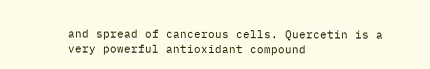and spread of cancerous cells. Quercetin is a very powerful antioxidant compound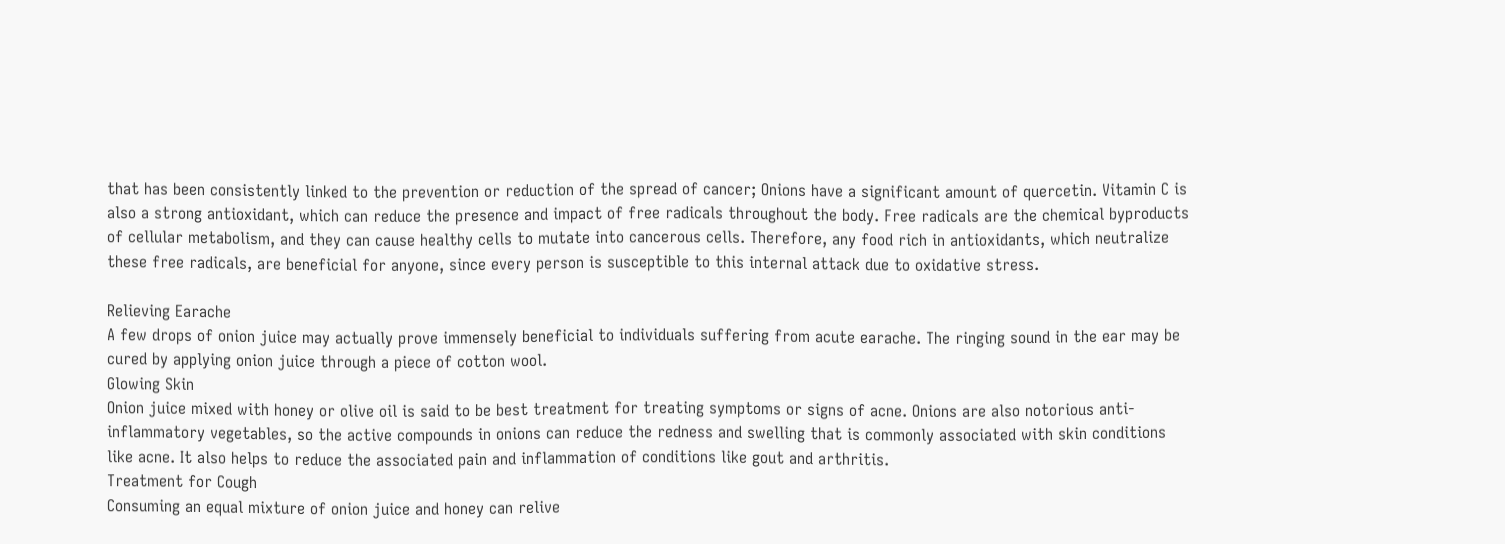that has been consistently linked to the prevention or reduction of the spread of cancer; Onions have a significant amount of quercetin. Vitamin C is also a strong antioxidant, which can reduce the presence and impact of free radicals throughout the body. Free radicals are the chemical byproducts of cellular metabolism, and they can cause healthy cells to mutate into cancerous cells. Therefore, any food rich in antioxidants, which neutralize these free radicals, are beneficial for anyone, since every person is susceptible to this internal attack due to oxidative stress.

Relieving Earache
A few drops of onion juice may actually prove immensely beneficial to individuals suffering from acute earache. The ringing sound in the ear may be cured by applying onion juice through a piece of cotton wool.
Glowing Skin
Onion juice mixed with honey or olive oil is said to be best treatment for treating symptoms or signs of acne. Onions are also notorious anti-inflammatory vegetables, so the active compounds in onions can reduce the redness and swelling that is commonly associated with skin conditions like acne. It also helps to reduce the associated pain and inflammation of conditions like gout and arthritis.
Treatment for Cough
Consuming an equal mixture of onion juice and honey can relive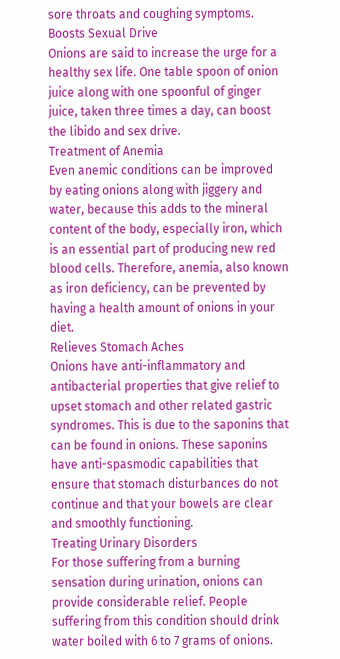sore throats and coughing symptoms.
Boosts Sexual Drive
Onions are said to increase the urge for a healthy sex life. One table spoon of onion juice along with one spoonful of ginger juice, taken three times a day, can boost the libido and sex drive.
Treatment of Anemia
Even anemic conditions can be improved by eating onions along with jiggery and water, because this adds to the mineral content of the body, especially iron, which is an essential part of producing new red blood cells. Therefore, anemia, also known as iron deficiency, can be prevented by having a health amount of onions in your diet.
Relieves Stomach Aches
Onions have anti-inflammatory and antibacterial properties that give relief to upset stomach and other related gastric syndromes. This is due to the saponins that can be found in onions. These saponins have anti-spasmodic capabilities that ensure that stomach disturbances do not continue and that your bowels are clear and smoothly functioning.
Treating Urinary Disorders
For those suffering from a burning sensation during urination, onions can provide considerable relief. People suffering from this condition should drink water boiled with 6 to 7 grams of onions.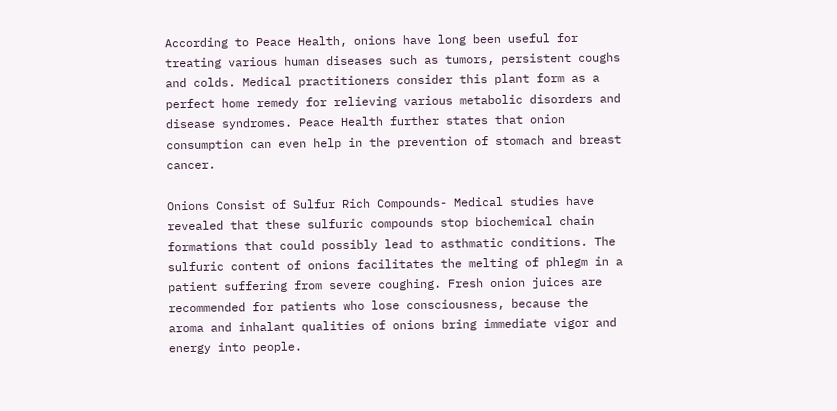According to Peace Health, onions have long been useful for treating various human diseases such as tumors, persistent coughs and colds. Medical practitioners consider this plant form as a perfect home remedy for relieving various metabolic disorders and disease syndromes. Peace Health further states that onion consumption can even help in the prevention of stomach and breast cancer.

Onions Consist of Sulfur Rich Compounds- Medical studies have revealed that these sulfuric compounds stop biochemical chain formations that could possibly lead to asthmatic conditions. The sulfuric content of onions facilitates the melting of phlegm in a patient suffering from severe coughing. Fresh onion juices are recommended for patients who lose consciousness, because the aroma and inhalant qualities of onions bring immediate vigor and energy into people.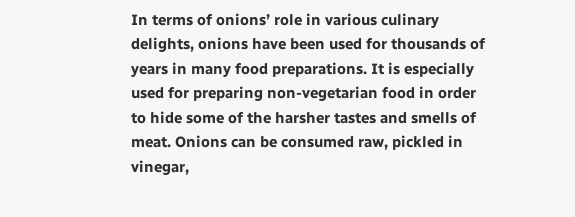In terms of onions’ role in various culinary delights, onions have been used for thousands of years in many food preparations. It is especially used for preparing non-vegetarian food in order to hide some of the harsher tastes and smells of meat. Onions can be consumed raw, pickled in vinegar,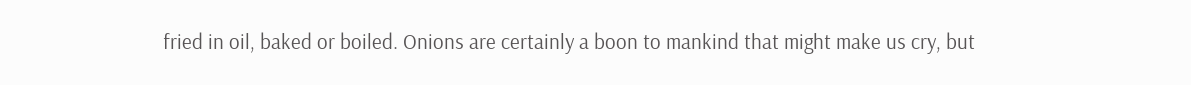fried in oil, baked or boiled. Onions are certainly a boon to mankind that might make us cry, but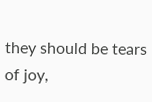they should be tears of joy,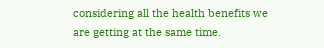considering all the health benefits we are getting at the same time.